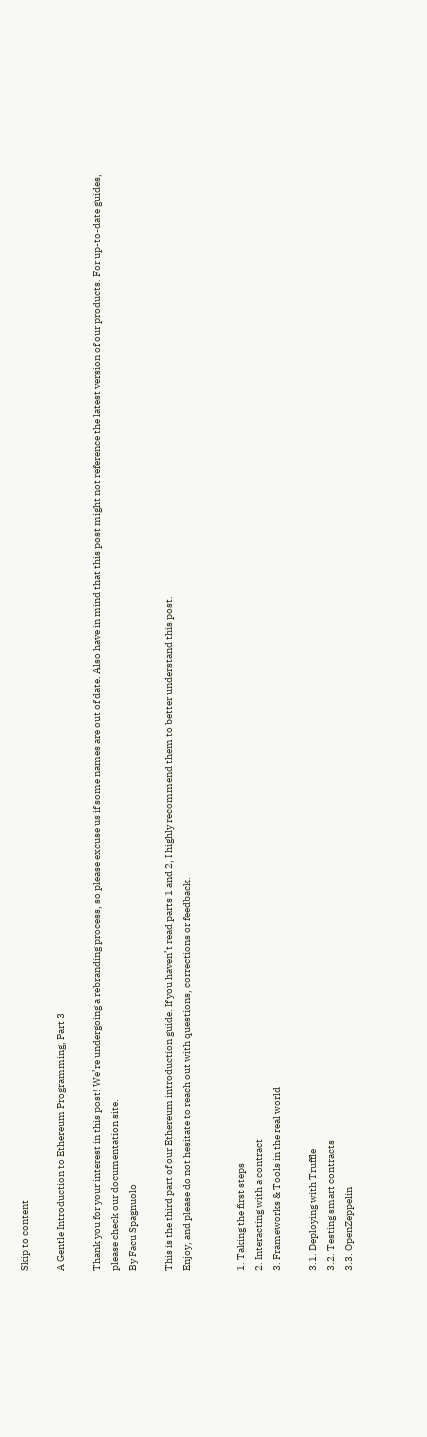Skip to content

A Gentle Introduction to Ethereum Programming, Part 3

Thank you for your interest in this post! We’re undergoing a rebranding process, so please excuse us if some names are out of date. Also have in mind that this post might not reference the latest version of our products. For up-to-date guides, please check our documentation site.
By Facu Spagnuolo

This is the third part of our Ethereum introduction guide. If you haven’t read parts 1 and 2, I highly recommend them to better understand this post.
Enjoy, and please do not hesitate to reach out with questions, corrections or feedback.


1. Taking the first steps
2. Interacting with a contract
3. Frameworks & Tools in the real world

3.1. Deploying with Truffle
3.2. Testing smart contracts
3.3. OpenZeppelin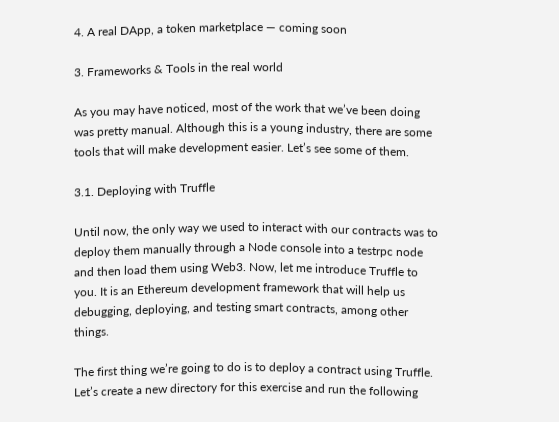4. A real DApp, a token marketplace — coming soon

3. Frameworks & Tools in the real world

As you may have noticed, most of the work that we’ve been doing was pretty manual. Although this is a young industry, there are some tools that will make development easier. Let’s see some of them.

3.1. Deploying with Truffle

Until now, the only way we used to interact with our contracts was to deploy them manually through a Node console into a testrpc node and then load them using Web3. Now, let me introduce Truffle to you. It is an Ethereum development framework that will help us debugging, deploying, and testing smart contracts, among other things.

The first thing we’re going to do is to deploy a contract using Truffle. Let’s create a new directory for this exercise and run the following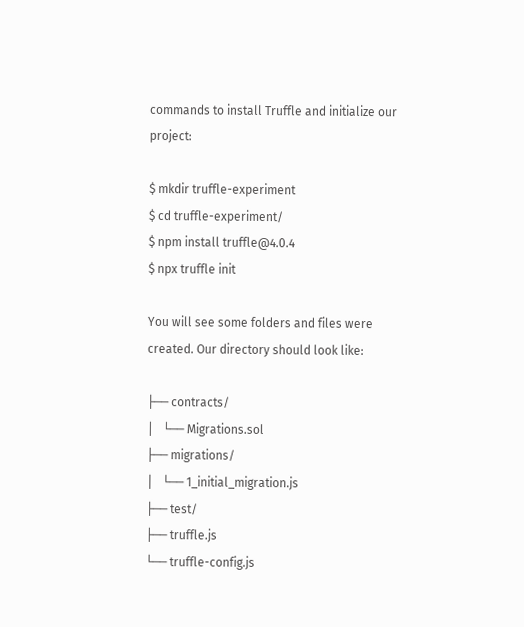commands to install Truffle and initialize our project:

$ mkdir truffle-experiment
$ cd truffle-experiment/
$ npm install truffle@4.0.4
$ npx truffle init

You will see some folders and files were created. Our directory should look like:

├── contracts/
│   └── Migrations.sol
├── migrations/
│   └── 1_initial_migration.js
├── test/
├── truffle.js
└── truffle-config.js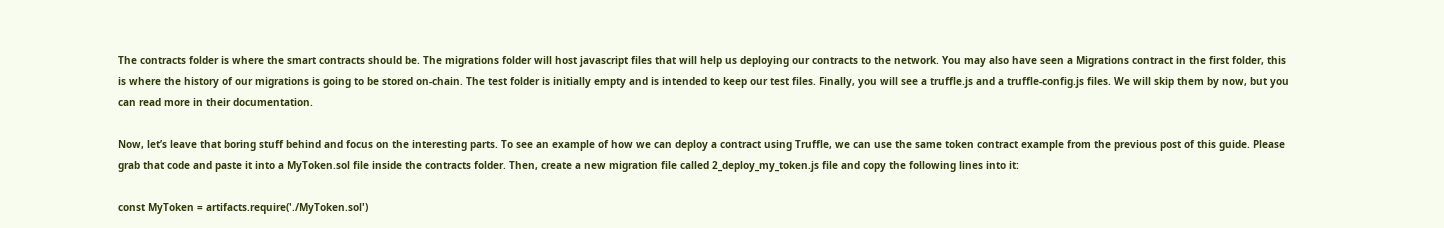The contracts folder is where the smart contracts should be. The migrations folder will host javascript files that will help us deploying our contracts to the network. You may also have seen a Migrations contract in the first folder, this is where the history of our migrations is going to be stored on-chain. The test folder is initially empty and is intended to keep our test files. Finally, you will see a truffle.js and a truffle-config.js files. We will skip them by now, but you can read more in their documentation.

Now, let’s leave that boring stuff behind and focus on the interesting parts. To see an example of how we can deploy a contract using Truffle, we can use the same token contract example from the previous post of this guide. Please grab that code and paste it into a MyToken.sol file inside the contracts folder. Then, create a new migration file called 2_deploy_my_token.js file and copy the following lines into it:

const MyToken = artifacts.require('./MyToken.sol')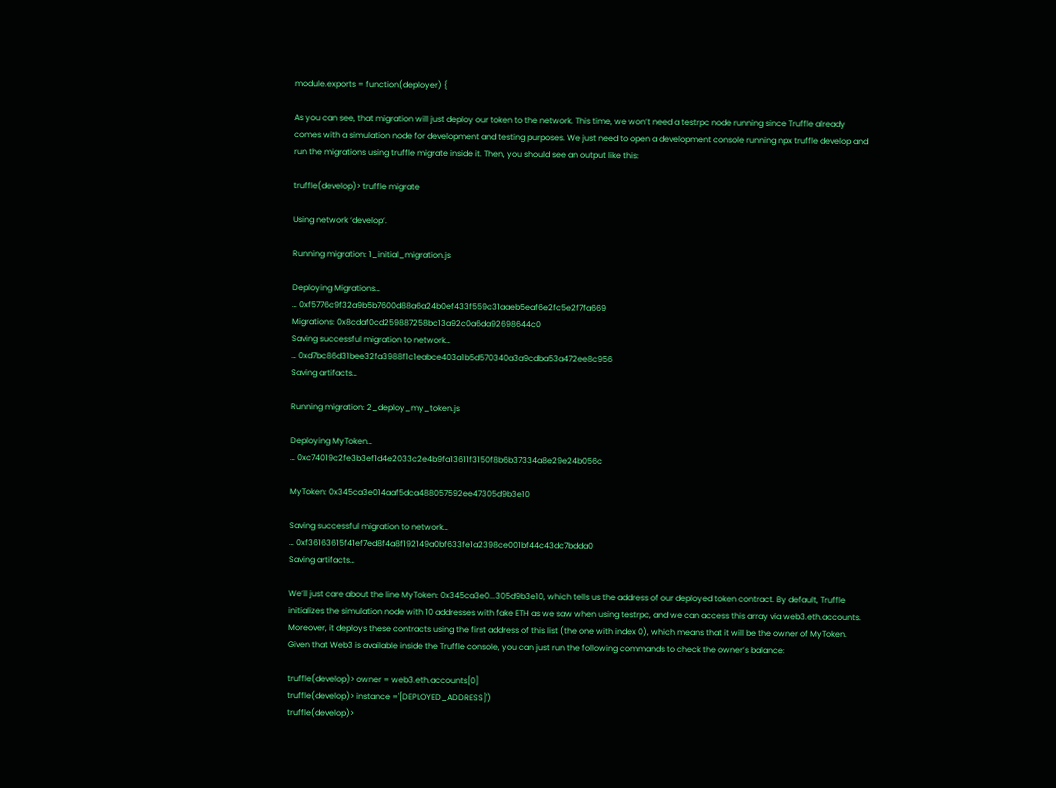module.exports = function(deployer) {

As you can see, that migration will just deploy our token to the network. This time, we won’t need a testrpc node running since Truffle already comes with a simulation node for development and testing purposes. We just need to open a development console running npx truffle develop and run the migrations using truffle migrate inside it. Then, you should see an output like this:

truffle(develop)> truffle migrate

Using network ‘develop’.

Running migration: 1_initial_migration.js

Deploying Migrations…
… 0xf5776c9f32a9b5b7600d88a6a24b0ef433f559c31aaeb5eaf6e2fc5e2f7fa669
Migrations: 0x8cdaf0cd259887258bc13a92c0a6da92698644c0
Saving successful migration to network…
… 0xd7bc86d31bee32fa3988f1c1eabce403a1b5d570340a3a9cdba53a472ee8c956
Saving artifacts…

Running migration: 2_deploy_my_token.js

Deploying MyToken…
… 0xc74019c2fe3b3ef1d4e2033c2e4b9fa13611f3150f8b6b37334a8e29e24b056c

MyToken: 0x345ca3e014aaf5dca488057592ee47305d9b3e10

Saving successful migration to network…
… 0xf36163615f41ef7ed8f4a8f192149a0bf633fe1a2398ce001bf44c43dc7bdda0
Saving artifacts…

We’ll just care about the line MyToken: 0x345ca3e0...305d9b3e10, which tells us the address of our deployed token contract. By default, Truffle initializes the simulation node with 10 addresses with fake ETH as we saw when using testrpc, and we can access this array via web3.eth.accounts. Moreover, it deploys these contracts using the first address of this list (the one with index 0), which means that it will be the owner of MyToken.
Given that Web3 is available inside the Truffle console, you can just run the following commands to check the owner’s balance:

truffle(develop)> owner = web3.eth.accounts[0]
truffle(develop)> instance ='[DEPLOYED_ADDRESS]')
truffle(develop)>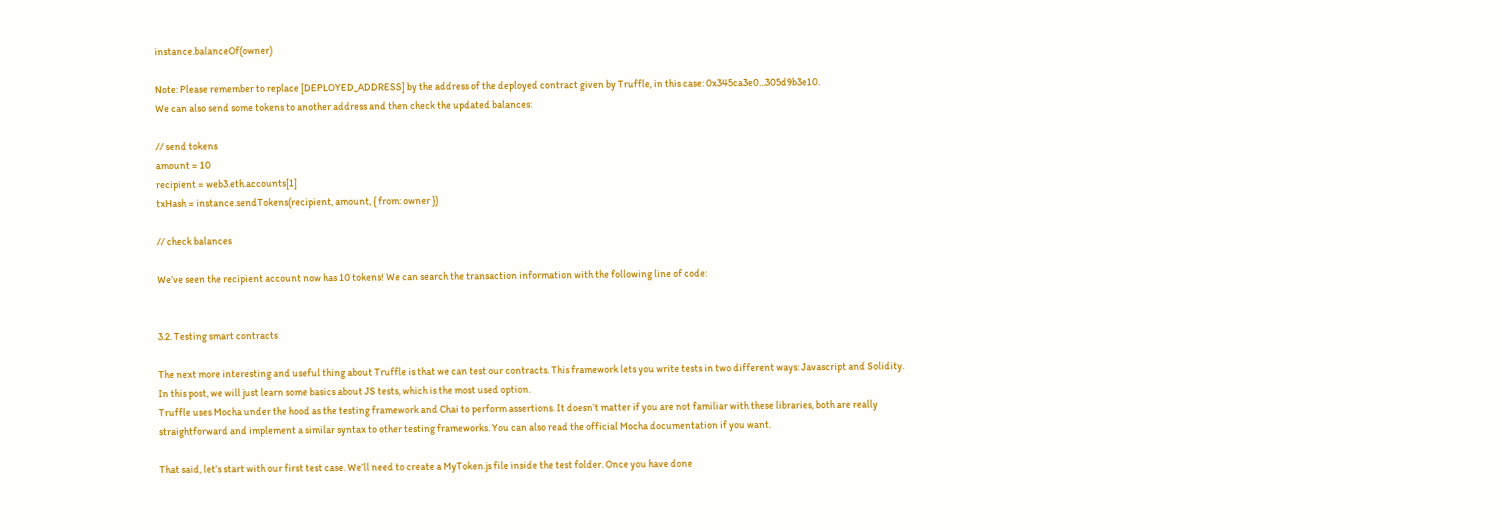instance.balanceOf(owner)

Note: Please remember to replace [DEPLOYED_ADDRESS] by the address of the deployed contract given by Truffle, in this case: 0x345ca3e0...305d9b3e10.
We can also send some tokens to another address and then check the updated balances:

// send tokens
amount = 10
recipient = web3.eth.accounts[1]
txHash = instance.sendTokens(recipient, amount, { from: owner })

// check balances

We’ve seen the recipient account now has 10 tokens! We can search the transaction information with the following line of code:


3.2. Testing smart contracts

The next more interesting and useful thing about Truffle is that we can test our contracts. This framework lets you write tests in two different ways: Javascript and Solidity. In this post, we will just learn some basics about JS tests, which is the most used option.
Truffle uses Mocha under the hood as the testing framework and Chai to perform assertions. It doesn’t matter if you are not familiar with these libraries, both are really straightforward and implement a similar syntax to other testing frameworks. You can also read the official Mocha documentation if you want.

That said, let’s start with our first test case. We’ll need to create a MyToken.js file inside the test folder. Once you have done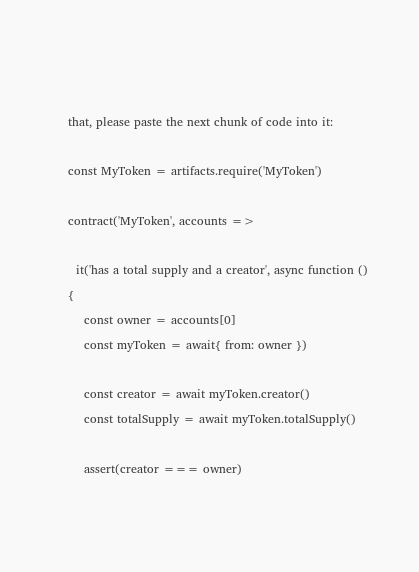that, please paste the next chunk of code into it:

const MyToken = artifacts.require('MyToken')

contract('MyToken', accounts =>

  it('has a total supply and a creator', async function () {
    const owner = accounts[0]
    const myToken = await{ from: owner })

    const creator = await myToken.creator()
    const totalSupply = await myToken.totalSupply()

    assert(creator === owner)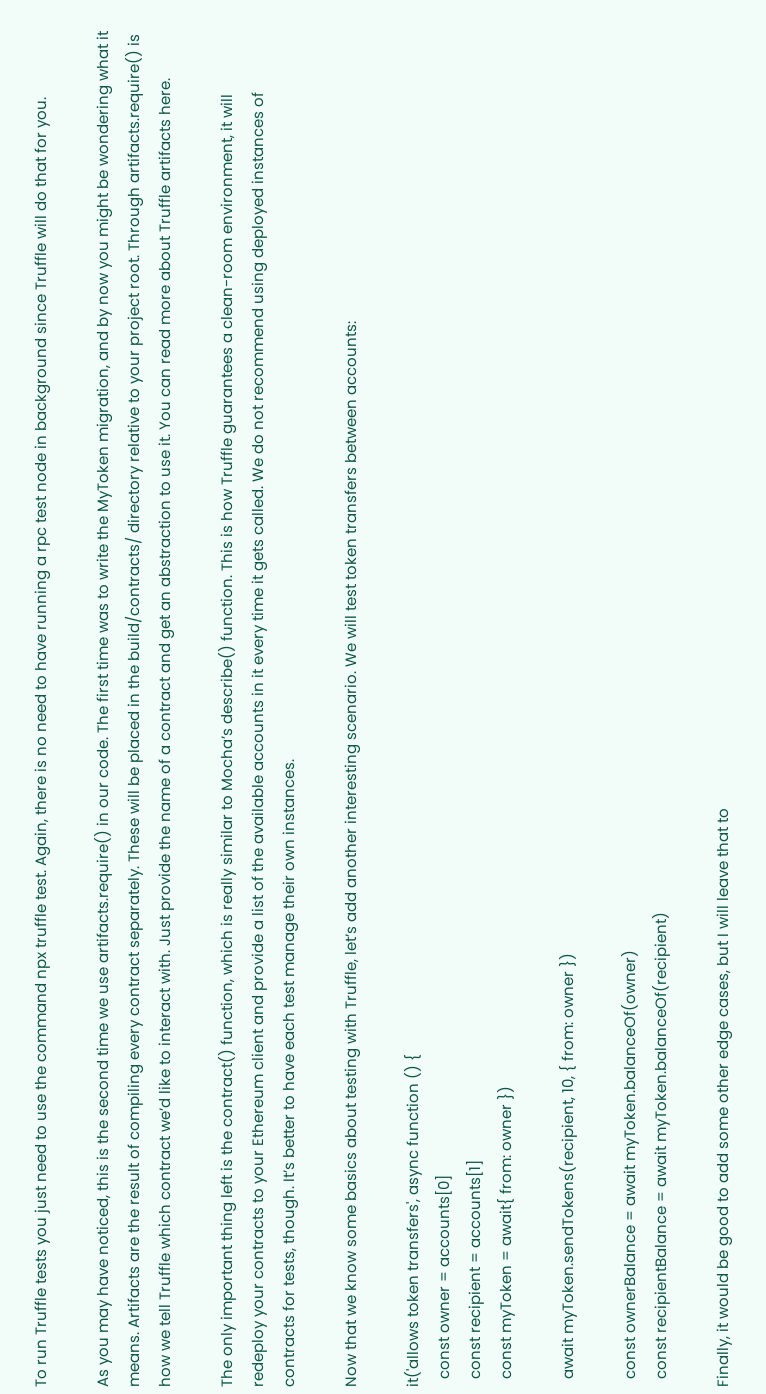To run Truffle tests you just need to use the command npx truffle test. Again, there is no need to have running a rpc test node in background since Truffle will do that for you.

As you may have noticed, this is the second time we use artifacts.require() in our code. The first time was to write the MyToken migration, and by now you might be wondering what it means. Artifacts are the result of compiling every contract separately. These will be placed in the build/contracts/ directory relative to your project root. Through artifacts.require() is how we tell Truffle which contract we’d like to interact with. Just provide the name of a contract and get an abstraction to use it. You can read more about Truffle artifacts here.

The only important thing left is the contract() function, which is really similar to Mocha’s describe() function. This is how Truffle guarantees a clean-room environment, it will redeploy your contracts to your Ethereum client and provide a list of the available accounts in it every time it gets called. We do not recommend using deployed instances of contracts for tests, though. It’s better to have each test manage their own instances.

Now that we know some basics about testing with Truffle, let’s add another interesting scenario. We will test token transfers between accounts:

it('allows token transfers', async function () {
  const owner = accounts[0]
  const recipient = accounts[1]
  const myToken = await{ from: owner })

  await myToken.sendTokens(recipient, 10, { from: owner })

  const ownerBalance = await myToken.balanceOf(owner)
  const recipientBalance = await myToken.balanceOf(recipient)

Finally, it would be good to add some other edge cases, but I will leave that to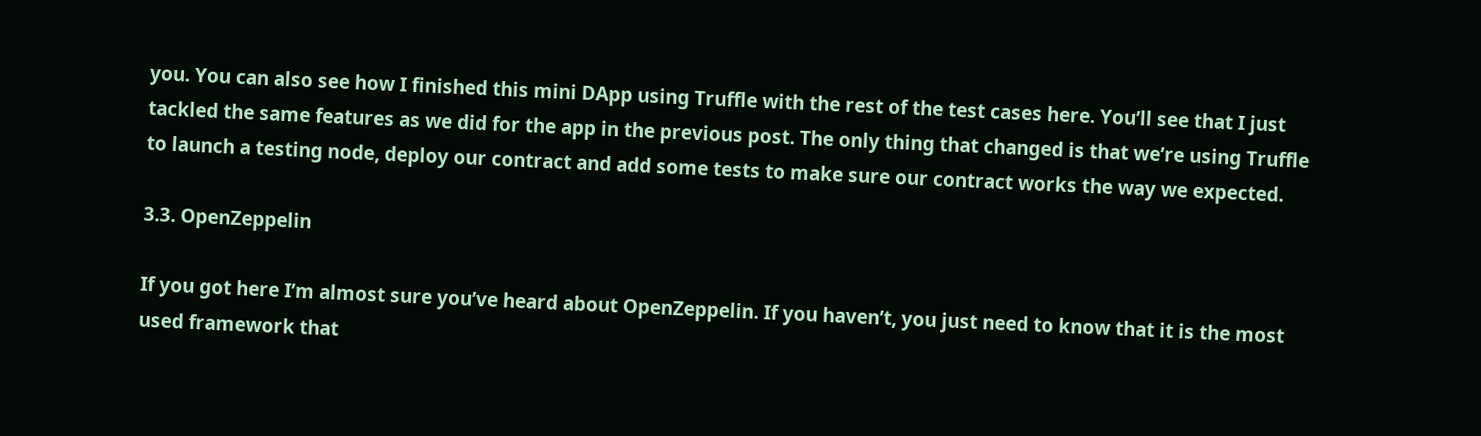you. You can also see how I finished this mini DApp using Truffle with the rest of the test cases here. You’ll see that I just tackled the same features as we did for the app in the previous post. The only thing that changed is that we’re using Truffle to launch a testing node, deploy our contract and add some tests to make sure our contract works the way we expected.

3.3. OpenZeppelin

If you got here I’m almost sure you’ve heard about OpenZeppelin. If you haven’t, you just need to know that it is the most used framework that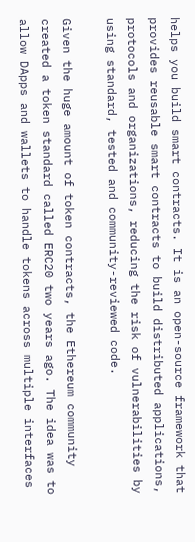helps you build smart contracts. It is an open-source framework that provides reusable smart contracts to build distributed applications, protocols and organizations, reducing the risk of vulnerabilities by using standard, tested and community-reviewed code.

Given the huge amount of token contracts, the Ethereum community created a token standard called ERC20 two years ago. The idea was to allow DApps and wallets to handle tokens across multiple interfaces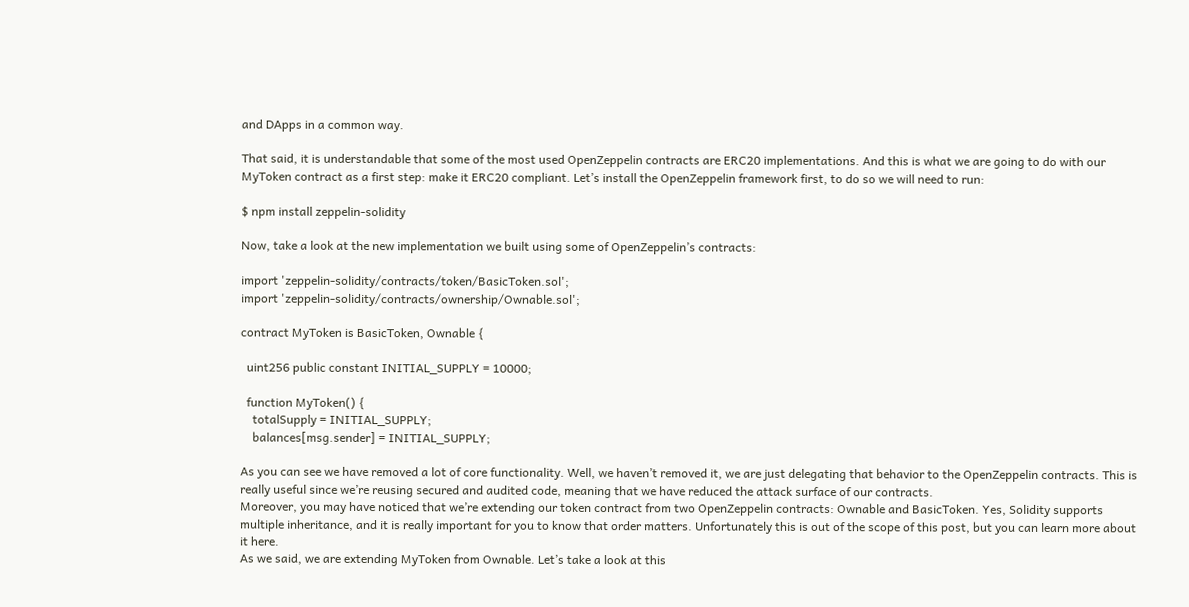and DApps in a common way.

That said, it is understandable that some of the most used OpenZeppelin contracts are ERC20 implementations. And this is what we are going to do with our MyToken contract as a first step: make it ERC20 compliant. Let’s install the OpenZeppelin framework first, to do so we will need to run:

$ npm install zeppelin-solidity

Now, take a look at the new implementation we built using some of OpenZeppelin’s contracts:

import 'zeppelin-solidity/contracts/token/BasicToken.sol';
import 'zeppelin-solidity/contracts/ownership/Ownable.sol';

contract MyToken is BasicToken, Ownable {

  uint256 public constant INITIAL_SUPPLY = 10000;

  function MyToken() {
    totalSupply = INITIAL_SUPPLY;
    balances[msg.sender] = INITIAL_SUPPLY;

As you can see we have removed a lot of core functionality. Well, we haven’t removed it, we are just delegating that behavior to the OpenZeppelin contracts. This is really useful since we’re reusing secured and audited code, meaning that we have reduced the attack surface of our contracts.
Moreover, you may have noticed that we’re extending our token contract from two OpenZeppelin contracts: Ownable and BasicToken. Yes, Solidity supports multiple inheritance, and it is really important for you to know that order matters. Unfortunately this is out of the scope of this post, but you can learn more about it here.
As we said, we are extending MyToken from Ownable. Let’s take a look at this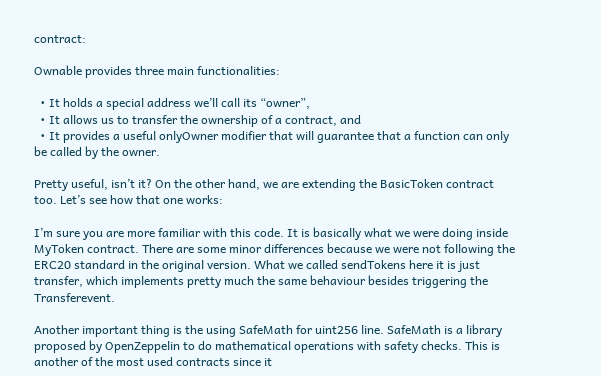contract:

Ownable provides three main functionalities:

  • It holds a special address we’ll call its “owner”,
  • It allows us to transfer the ownership of a contract, and
  • It provides a useful onlyOwner modifier that will guarantee that a function can only be called by the owner.

Pretty useful, isn’t it? On the other hand, we are extending the BasicToken contract too. Let’s see how that one works:

I’m sure you are more familiar with this code. It is basically what we were doing inside MyToken contract. There are some minor differences because we were not following the ERC20 standard in the original version. What we called sendTokens here it is just transfer, which implements pretty much the same behaviour besides triggering the Transferevent.

Another important thing is the using SafeMath for uint256 line. SafeMath is a library proposed by OpenZeppelin to do mathematical operations with safety checks. This is another of the most used contracts since it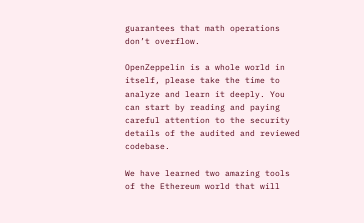guarantees that math operations don’t overflow.

OpenZeppelin is a whole world in itself, please take the time to analyze and learn it deeply. You can start by reading and paying careful attention to the security details of the audited and reviewed codebase.

We have learned two amazing tools of the Ethereum world that will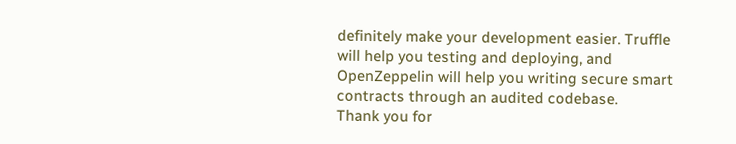definitely make your development easier. Truffle will help you testing and deploying, and OpenZeppelin will help you writing secure smart contracts through an audited codebase.
Thank you for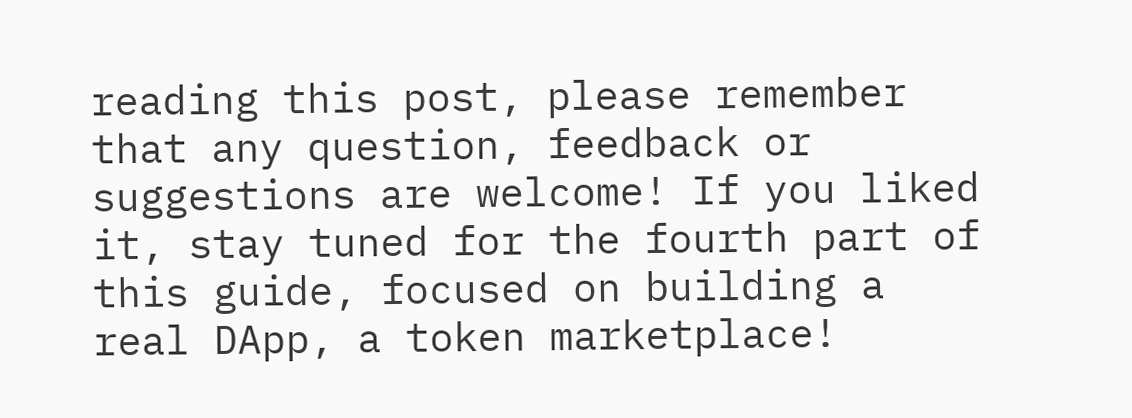reading this post, please remember that any question, feedback or suggestions are welcome! If you liked it, stay tuned for the fourth part of this guide, focused on building a real DApp, a token marketplace!